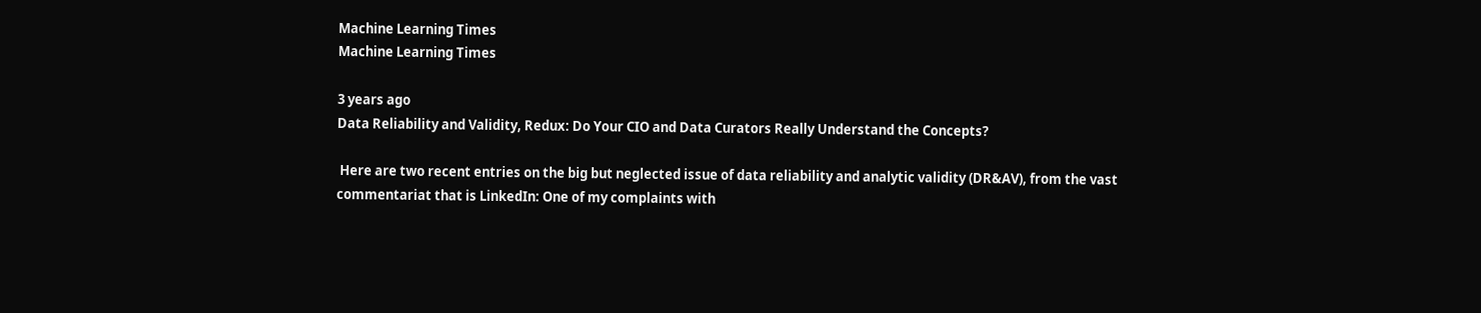Machine Learning Times
Machine Learning Times

3 years ago
Data Reliability and Validity, Redux: Do Your CIO and Data Curators Really Understand the Concepts?

 Here are two recent entries on the big but neglected issue of data reliability and analytic validity (DR&AV), from the vast commentariat that is LinkedIn: One of my complaints with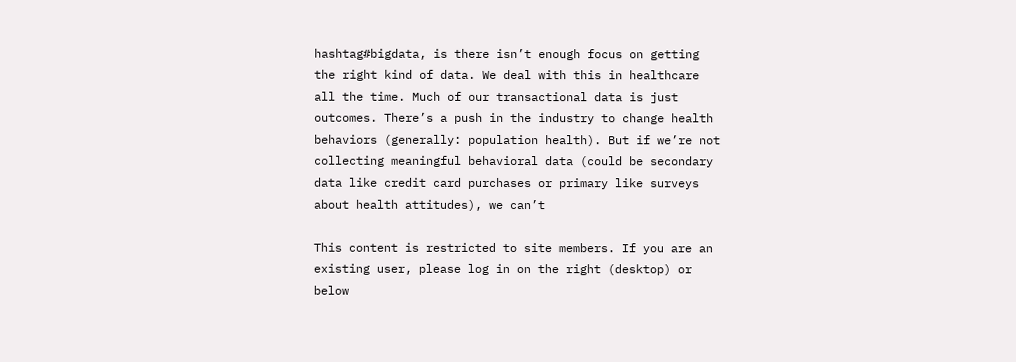hashtag#bigdata, is there isn’t enough focus on getting the right kind of data. We deal with this in healthcare all the time. Much of our transactional data is just outcomes. There’s a push in the industry to change health behaviors (generally: population health). But if we’re not collecting meaningful behavioral data (could be secondary data like credit card purchases or primary like surveys about health attitudes), we can’t

This content is restricted to site members. If you are an existing user, please log in on the right (desktop) or below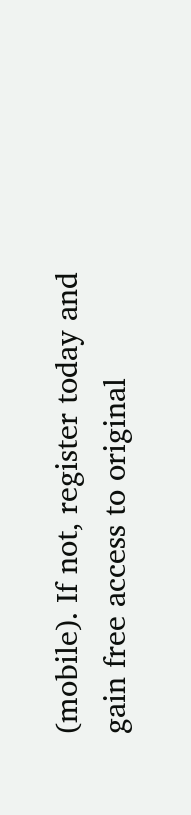(mobile). If not, register today and gain free access to original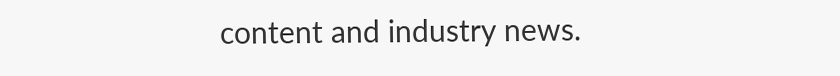content and industry news.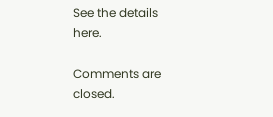See the details here.

Comments are closed.